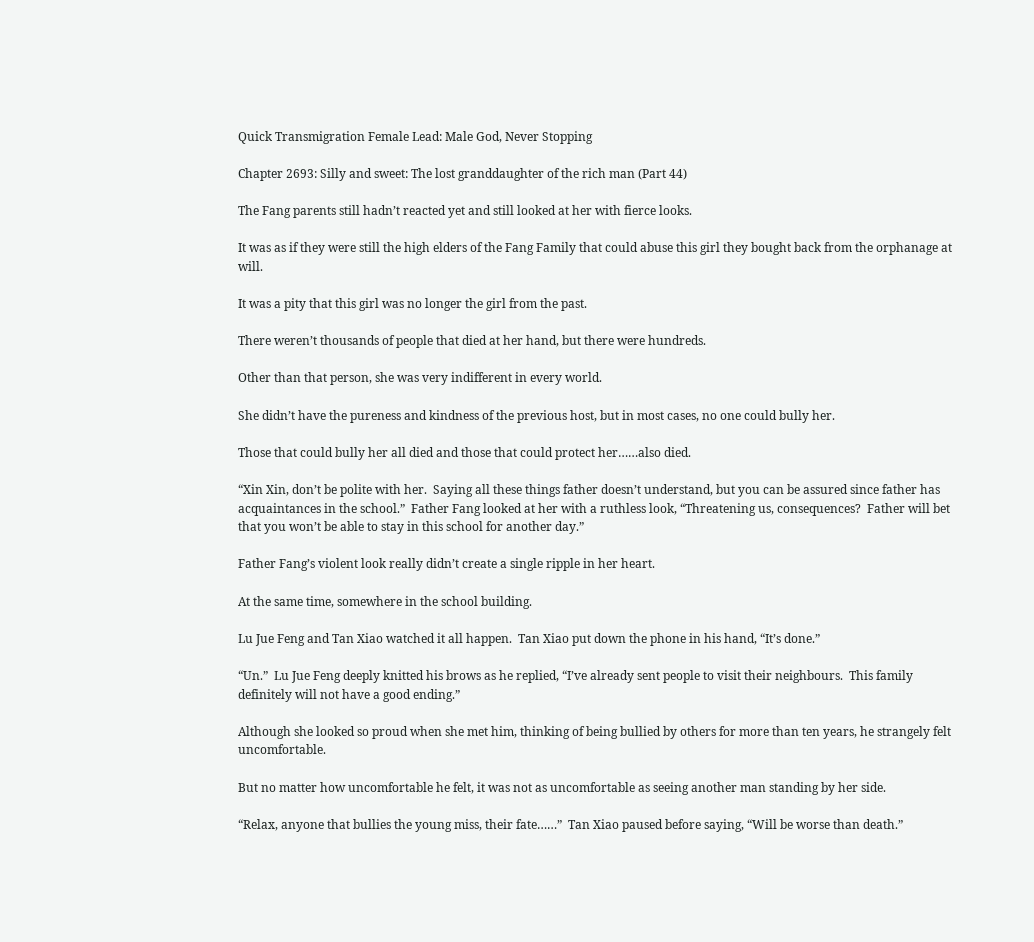Quick Transmigration Female Lead: Male God, Never Stopping

Chapter 2693: Silly and sweet: The lost granddaughter of the rich man (Part 44)

The Fang parents still hadn’t reacted yet and still looked at her with fierce looks.

It was as if they were still the high elders of the Fang Family that could abuse this girl they bought back from the orphanage at will.

It was a pity that this girl was no longer the girl from the past.

There weren’t thousands of people that died at her hand, but there were hundreds.

Other than that person, she was very indifferent in every world.

She didn’t have the pureness and kindness of the previous host, but in most cases, no one could bully her.

Those that could bully her all died and those that could protect her……also died.

“Xin Xin, don’t be polite with her.  Saying all these things father doesn’t understand, but you can be assured since father has acquaintances in the school.”  Father Fang looked at her with a ruthless look, “Threatening us, consequences?  Father will bet that you won’t be able to stay in this school for another day.”

Father Fang’s violent look really didn’t create a single ripple in her heart.

At the same time, somewhere in the school building.

Lu Jue Feng and Tan Xiao watched it all happen.  Tan Xiao put down the phone in his hand, “It’s done.”

“Un.”  Lu Jue Feng deeply knitted his brows as he replied, “I’ve already sent people to visit their neighbours.  This family definitely will not have a good ending.”

Although she looked so proud when she met him, thinking of being bullied by others for more than ten years, he strangely felt uncomfortable.

But no matter how uncomfortable he felt, it was not as uncomfortable as seeing another man standing by her side.

“Relax, anyone that bullies the young miss, their fate……”  Tan Xiao paused before saying, “Will be worse than death.”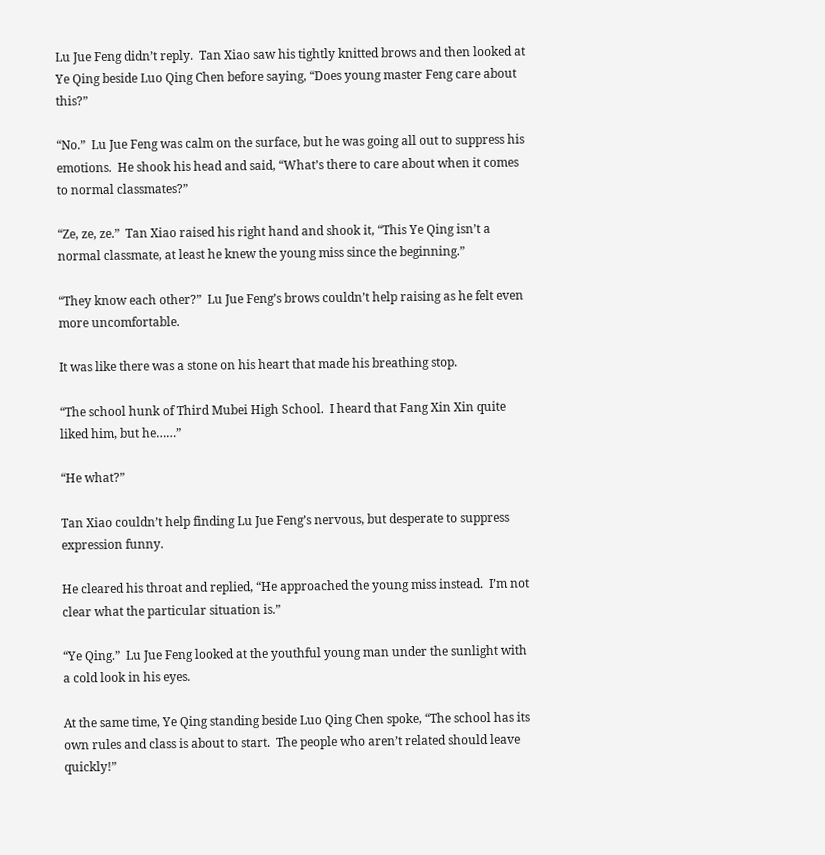Lu Jue Feng didn’t reply.  Tan Xiao saw his tightly knitted brows and then looked at Ye Qing beside Luo Qing Chen before saying, “Does young master Feng care about this?”

“No.”  Lu Jue Feng was calm on the surface, but he was going all out to suppress his emotions.  He shook his head and said, “What’s there to care about when it comes to normal classmates?”

“Ze, ze, ze.”  Tan Xiao raised his right hand and shook it, “This Ye Qing isn’t a normal classmate, at least he knew the young miss since the beginning.”

“They know each other?”  Lu Jue Feng’s brows couldn’t help raising as he felt even more uncomfortable.

It was like there was a stone on his heart that made his breathing stop.

“The school hunk of Third Mubei High School.  I heard that Fang Xin Xin quite liked him, but he……”

“He what?”

Tan Xiao couldn’t help finding Lu Jue Feng’s nervous, but desperate to suppress expression funny.

He cleared his throat and replied, “He approached the young miss instead.  I’m not clear what the particular situation is.”

“Ye Qing.”  Lu Jue Feng looked at the youthful young man under the sunlight with a cold look in his eyes.

At the same time, Ye Qing standing beside Luo Qing Chen spoke, “The school has its own rules and class is about to start.  The people who aren’t related should leave quickly!”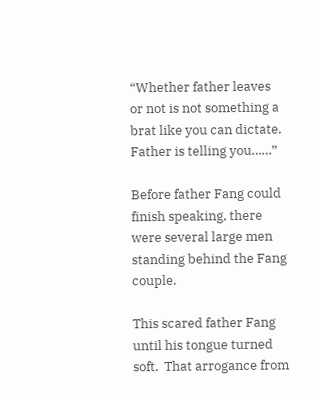“Whether father leaves or not is not something a brat like you can dictate.  Father is telling you……”

Before father Fang could finish speaking, there were several large men standing behind the Fang couple.

This scared father Fang until his tongue turned soft.  That arrogance from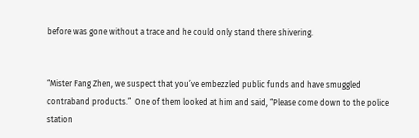before was gone without a trace and he could only stand there shivering.


“Mister Fang Zhen, we suspect that you’ve embezzled public funds and have smuggled contraband products.”  One of them looked at him and said, “Please come down to the police station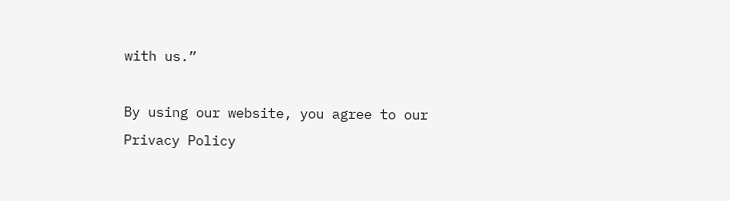with us.”

By using our website, you agree to our Privacy Policy